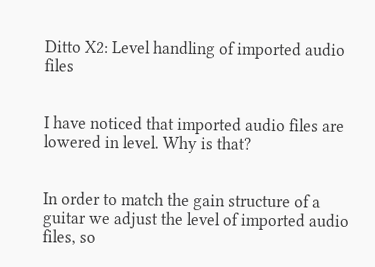Ditto X2: Level handling of imported audio files


I have noticed that imported audio files are lowered in level. Why is that?


In order to match the gain structure of a guitar we adjust the level of imported audio files, so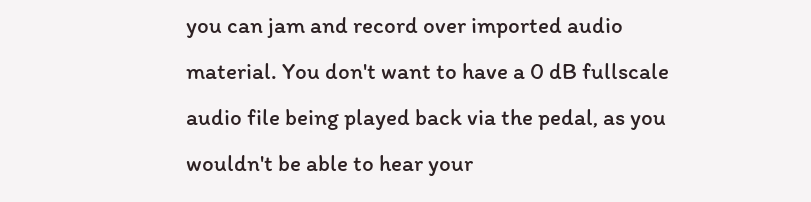you can jam and record over imported audio material. You don't want to have a 0 dB fullscale audio file being played back via the pedal, as you wouldn't be able to hear your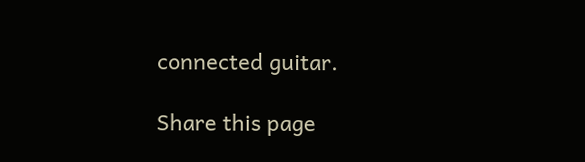connected guitar.

Share this page